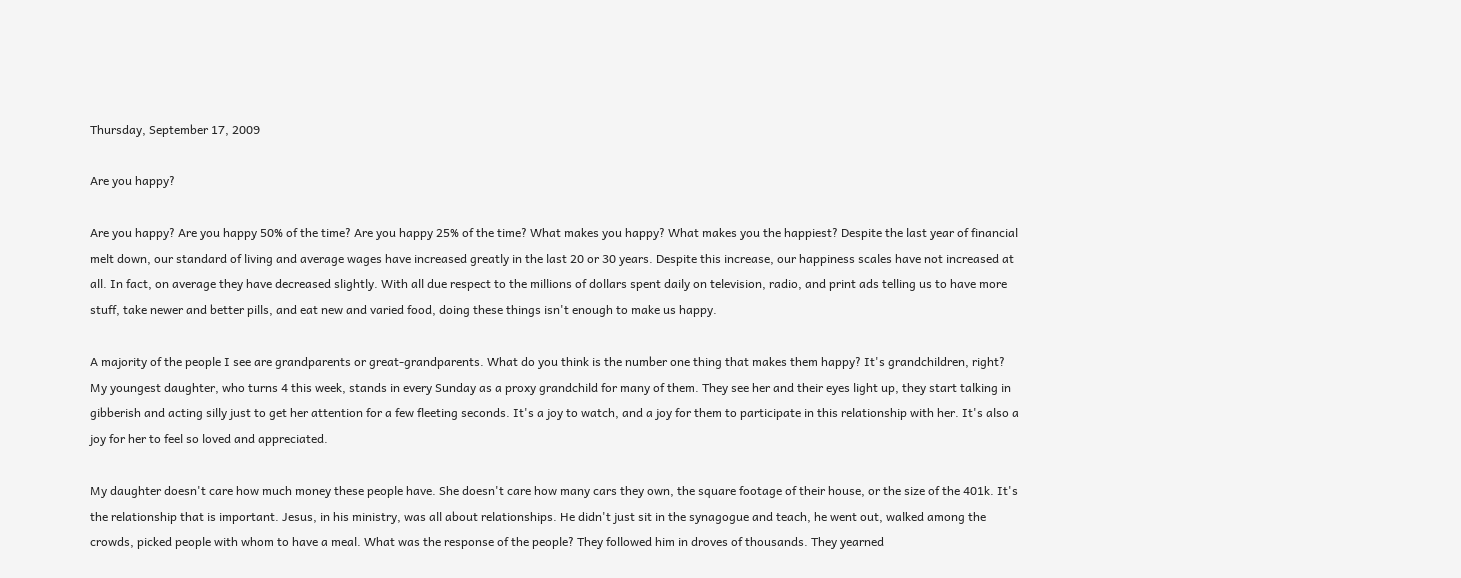Thursday, September 17, 2009

Are you happy?

Are you happy? Are you happy 50% of the time? Are you happy 25% of the time? What makes you happy? What makes you the happiest? Despite the last year of financial melt down, our standard of living and average wages have increased greatly in the last 20 or 30 years. Despite this increase, our happiness scales have not increased at all. In fact, on average they have decreased slightly. With all due respect to the millions of dollars spent daily on television, radio, and print ads telling us to have more stuff, take newer and better pills, and eat new and varied food, doing these things isn't enough to make us happy.

A majority of the people I see are grandparents or great-grandparents. What do you think is the number one thing that makes them happy? It's grandchildren, right? My youngest daughter, who turns 4 this week, stands in every Sunday as a proxy grandchild for many of them. They see her and their eyes light up, they start talking in gibberish and acting silly just to get her attention for a few fleeting seconds. It's a joy to watch, and a joy for them to participate in this relationship with her. It's also a joy for her to feel so loved and appreciated.

My daughter doesn't care how much money these people have. She doesn't care how many cars they own, the square footage of their house, or the size of the 401k. It's the relationship that is important. Jesus, in his ministry, was all about relationships. He didn't just sit in the synagogue and teach, he went out, walked among the crowds, picked people with whom to have a meal. What was the response of the people? They followed him in droves of thousands. They yearned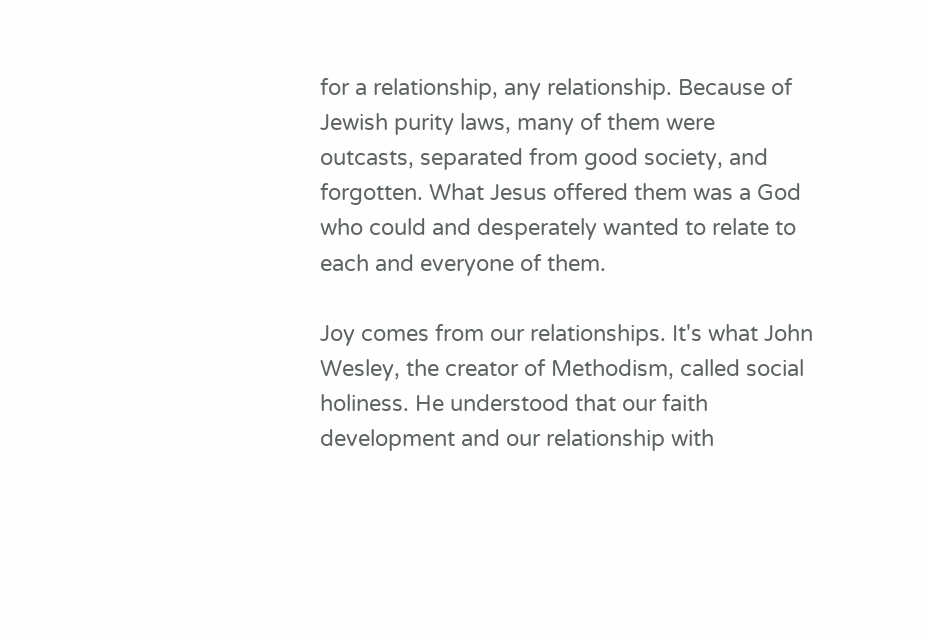for a relationship, any relationship. Because of Jewish purity laws, many of them were outcasts, separated from good society, and forgotten. What Jesus offered them was a God who could and desperately wanted to relate to each and everyone of them.

Joy comes from our relationships. It's what John Wesley, the creator of Methodism, called social holiness. He understood that our faith development and our relationship with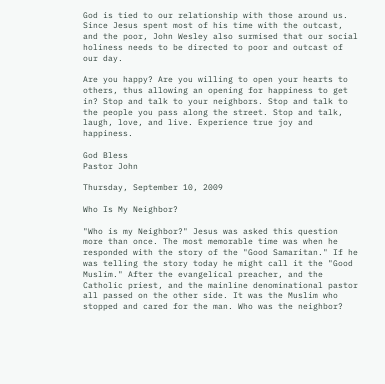God is tied to our relationship with those around us. Since Jesus spent most of his time with the outcast, and the poor, John Wesley also surmised that our social holiness needs to be directed to poor and outcast of our day.

Are you happy? Are you willing to open your hearts to others, thus allowing an opening for happiness to get in? Stop and talk to your neighbors. Stop and talk to the people you pass along the street. Stop and talk, laugh, love, and live. Experience true joy and happiness.

God Bless
Pastor John

Thursday, September 10, 2009

Who Is My Neighbor?

"Who is my Neighbor?" Jesus was asked this question more than once. The most memorable time was when he responded with the story of the "Good Samaritan." If he was telling the story today he might call it the "Good Muslim." After the evangelical preacher, and the Catholic priest, and the mainline denominational pastor all passed on the other side. It was the Muslim who stopped and cared for the man. Who was the neighbor?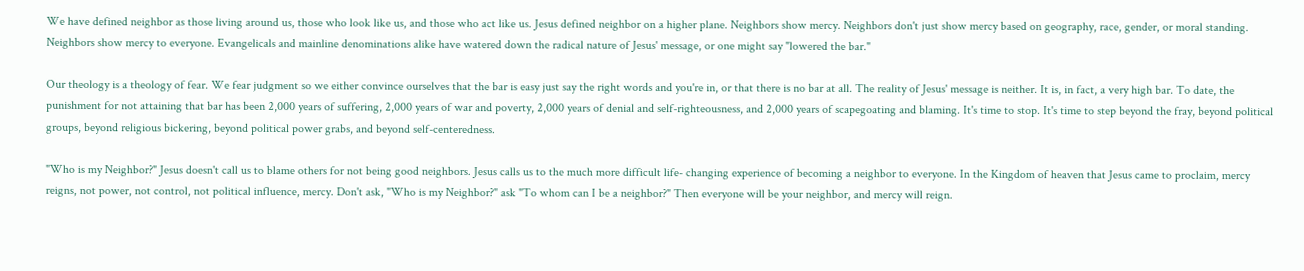We have defined neighbor as those living around us, those who look like us, and those who act like us. Jesus defined neighbor on a higher plane. Neighbors show mercy. Neighbors don't just show mercy based on geography, race, gender, or moral standing. Neighbors show mercy to everyone. Evangelicals and mainline denominations alike have watered down the radical nature of Jesus' message, or one might say "lowered the bar."

Our theology is a theology of fear. We fear judgment so we either convince ourselves that the bar is easy just say the right words and you're in, or that there is no bar at all. The reality of Jesus' message is neither. It is, in fact, a very high bar. To date, the punishment for not attaining that bar has been 2,000 years of suffering, 2,000 years of war and poverty, 2,000 years of denial and self-righteousness, and 2,000 years of scapegoating and blaming. It's time to stop. It's time to step beyond the fray, beyond political groups, beyond religious bickering, beyond political power grabs, and beyond self-centeredness.

"Who is my Neighbor?" Jesus doesn't call us to blame others for not being good neighbors. Jesus calls us to the much more difficult life- changing experience of becoming a neighbor to everyone. In the Kingdom of heaven that Jesus came to proclaim, mercy reigns, not power, not control, not political influence, mercy. Don't ask, "Who is my Neighbor?" ask "To whom can I be a neighbor?" Then everyone will be your neighbor, and mercy will reign.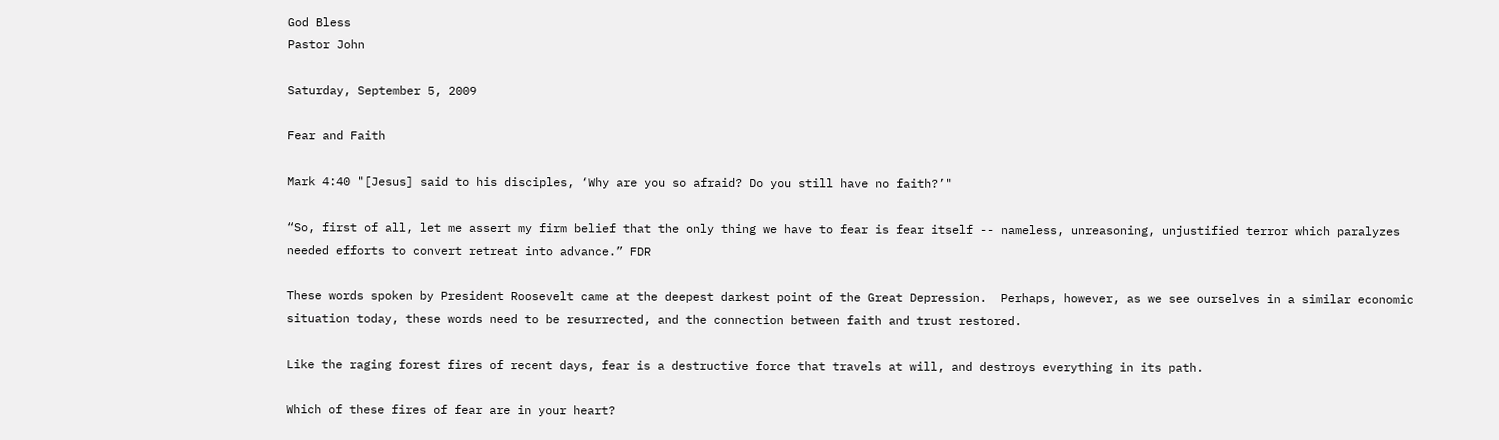God Bless
Pastor John

Saturday, September 5, 2009

Fear and Faith

Mark 4:40 "[Jesus] said to his disciples, ‘Why are you so afraid? Do you still have no faith?’"

“So, first of all, let me assert my firm belief that the only thing we have to fear is fear itself -- nameless, unreasoning, unjustified terror which paralyzes needed efforts to convert retreat into advance.” FDR

These words spoken by President Roosevelt came at the deepest darkest point of the Great Depression.  Perhaps, however, as we see ourselves in a similar economic situation today, these words need to be resurrected, and the connection between faith and trust restored.

Like the raging forest fires of recent days, fear is a destructive force that travels at will, and destroys everything in its path.

Which of these fires of fear are in your heart?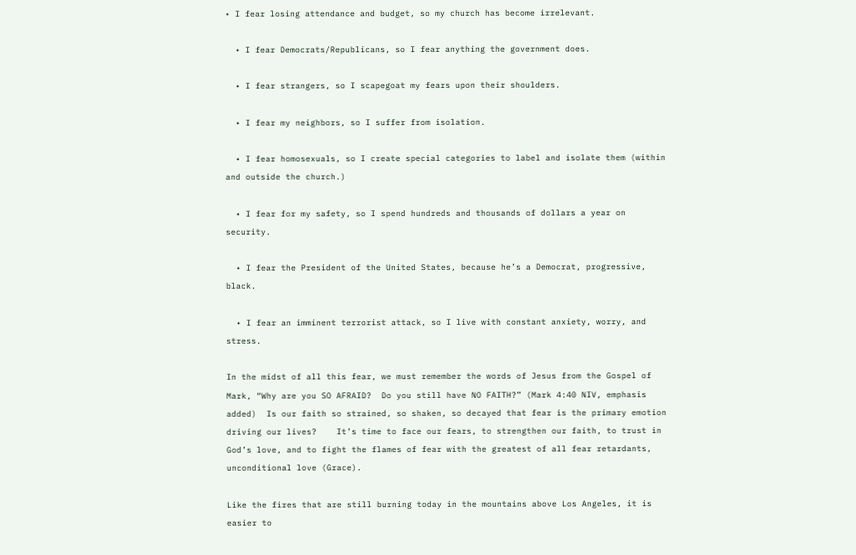• I fear losing attendance and budget, so my church has become irrelevant.

  • I fear Democrats/Republicans, so I fear anything the government does.

  • I fear strangers, so I scapegoat my fears upon their shoulders.

  • I fear my neighbors, so I suffer from isolation.

  • I fear homosexuals, so I create special categories to label and isolate them (within and outside the church.)

  • I fear for my safety, so I spend hundreds and thousands of dollars a year on security.

  • I fear the President of the United States, because he’s a Democrat, progressive, black.

  • I fear an imminent terrorist attack, so I live with constant anxiety, worry, and stress.

In the midst of all this fear, we must remember the words of Jesus from the Gospel of Mark, “Why are you SO AFRAID?  Do you still have NO FAITH?” (Mark 4:40 NIV, emphasis added)  Is our faith so strained, so shaken, so decayed that fear is the primary emotion driving our lives?    It’s time to face our fears, to strengthen our faith, to trust in God’s love, and to fight the flames of fear with the greatest of all fear retardants, unconditional love (Grace).

Like the fires that are still burning today in the mountains above Los Angeles, it is easier to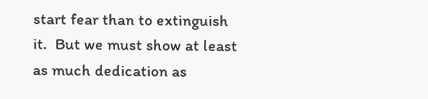start fear than to extinguish it.  But we must show at least as much dedication as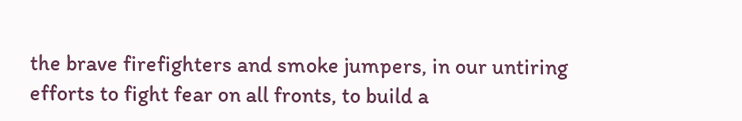the brave firefighters and smoke jumpers, in our untiring efforts to fight fear on all fronts, to build a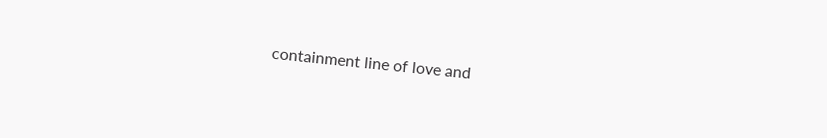containment line of love and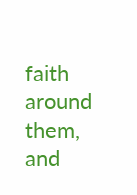faith around them, and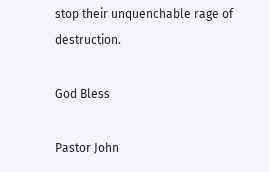stop their unquenchable rage of destruction.

God Bless

Pastor John